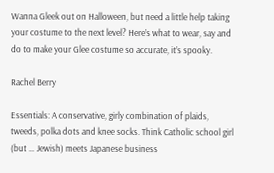Wanna Gleek out on Halloween, but need a little help taking your costume to the next level? Here’s what to wear, say and do to make your Glee costume so accurate, it’s spooky.

Rachel Berry

Essentials: A conservative, girly combination of plaids, tweeds, polka dots and knee socks. Think Catholic school girl (but … Jewish) meets Japanese business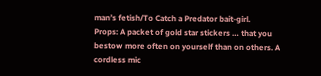man’s fetish/To Catch a Predator bait-girl.
Props: A packet of gold star stickers … that you bestow more often on yourself than on others. A cordless mic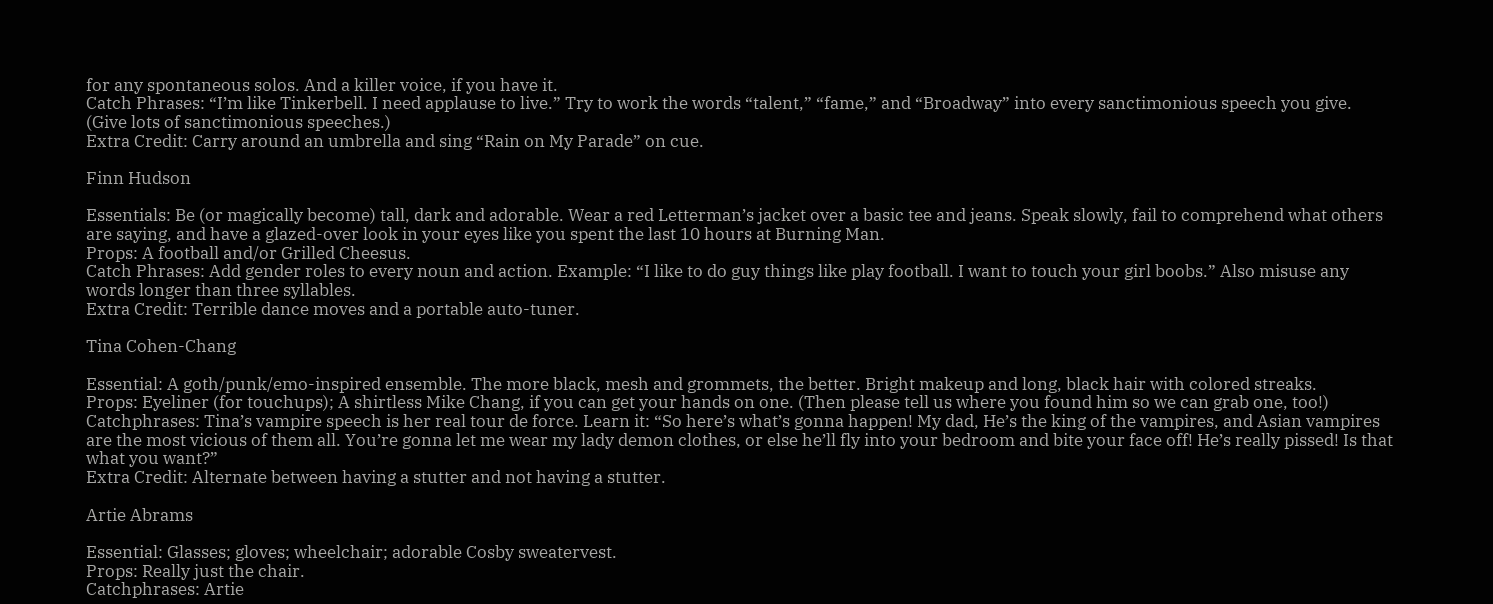for any spontaneous solos. And a killer voice, if you have it.
Catch Phrases: “I’m like Tinkerbell. I need applause to live.” Try to work the words “talent,” “fame,” and “Broadway” into every sanctimonious speech you give. (Give lots of sanctimonious speeches.)
Extra Credit: Carry around an umbrella and sing “Rain on My Parade” on cue.

Finn Hudson

Essentials: Be (or magically become) tall, dark and adorable. Wear a red Letterman’s jacket over a basic tee and jeans. Speak slowly, fail to comprehend what others are saying, and have a glazed-over look in your eyes like you spent the last 10 hours at Burning Man.
Props: A football and/or Grilled Cheesus.
Catch Phrases: Add gender roles to every noun and action. Example: “I like to do guy things like play football. I want to touch your girl boobs.” Also misuse any words longer than three syllables.
Extra Credit: Terrible dance moves and a portable auto-tuner.

Tina Cohen-Chang

Essential: A goth/punk/emo-inspired ensemble. The more black, mesh and grommets, the better. Bright makeup and long, black hair with colored streaks.
Props: Eyeliner (for touchups); A shirtless Mike Chang, if you can get your hands on one. (Then please tell us where you found him so we can grab one, too!)
Catchphrases: Tina’s vampire speech is her real tour de force. Learn it: “So here’s what’s gonna happen! My dad, He’s the king of the vampires, and Asian vampires are the most vicious of them all. You’re gonna let me wear my lady demon clothes, or else he’ll fly into your bedroom and bite your face off! He’s really pissed! Is that what you want?”
Extra Credit: Alternate between having a stutter and not having a stutter.

Artie Abrams

Essential: Glasses; gloves; wheelchair; adorable Cosby sweatervest.
Props: Really just the chair.
Catchphrases: Artie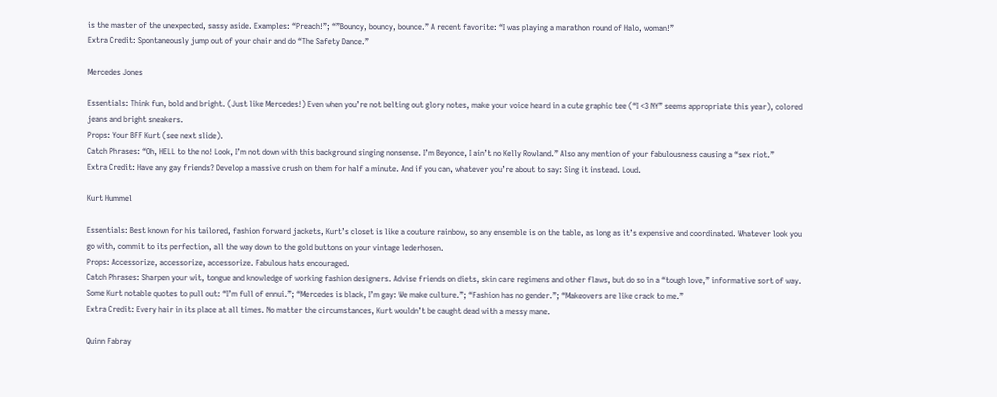is the master of the unexpected, sassy aside. Examples: “Preach!”; “”Bouncy, bouncy, bounce.” A recent favorite: “I was playing a marathon round of Halo, woman!”
Extra Credit: Spontaneously jump out of your chair and do “The Safety Dance.”

Mercedes Jones

Essentials: Think fun, bold and bright. (Just like Mercedes!) Even when you’re not belting out glory notes, make your voice heard in a cute graphic tee (“I <3 NY” seems appropriate this year), colored jeans and bright sneakers.
Props: Your BFF Kurt (see next slide).
Catch Phrases: “Oh, HELL to the no! Look, I’m not down with this background singing nonsense. I’m Beyonce, I ain’t no Kelly Rowland.” Also any mention of your fabulousness causing a “sex riot.”
Extra Credit: Have any gay friends? Develop a massive crush on them for half a minute. And if you can, whatever you’re about to say: Sing it instead. Loud.

Kurt Hummel

Essentials: Best known for his tailored, fashion forward jackets, Kurt’s closet is like a couture rainbow, so any ensemble is on the table, as long as it’s expensive and coordinated. Whatever look you go with, commit to its perfection, all the way down to the gold buttons on your vintage lederhosen.
Props: Accessorize, accessorize, accessorize. Fabulous hats encouraged.
Catch Phrases: Sharpen your wit, tongue and knowledge of working fashion designers. Advise friends on diets, skin care regimens and other flaws, but do so in a “tough love,” informative sort of way. Some Kurt notable quotes to pull out: “I’m full of ennui.”; “Mercedes is black, I’m gay: We make culture.”; “Fashion has no gender.”; “Makeovers are like crack to me.”
Extra Credit: Every hair in its place at all times. No matter the circumstances, Kurt wouldn’t be caught dead with a messy mane.

Quinn Fabray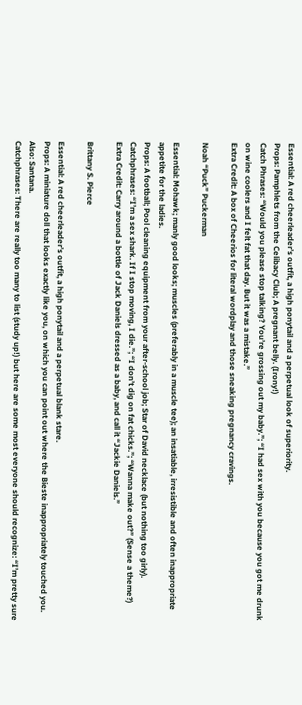Essential: A red cheerleader’s outfit, a high ponytail and a perpetual look of superiority.
Props: Pamphlets from the Celibacy Club; A pregnant belly. (Irony!)
Catch Phrases: “Would you please stop talking? You’re grossing out my baby.”; “I had sex with you because you got me drunk on wine coolers and I felt fat that day. But it was a mistake.”
Extra Credit: A box of Cheerios for literal wordplay and those sneaking pregnancy cravings.

Noah “Puck” Puckerman

Essential: Mohawk; manly good looks; muscles (preferably in a muscle tee); an insatiable, irresistible and often inappropriate appetite for the ladies.
Props: A football; Pool cleaning equipment from your after-school job; Star of David necklace (but nothing too girly).
Catchphrases: “I’m a sex shark. If I stop moving, I die.”; “I don’t dig on fat chicks.”; “Wanna make out?” (Sense a theme?)
Extra Credit: Carry around a bottle of Jack Daniels dressed as a baby, and call it “Jackie Daniels.”

Brittany S. Pierce

Essential: A red cheerleader’s outfit, a high ponytail and a perpetual blank stare.
Props: A miniature doll that looks exactly like you, on which you can point out where the Bieste inappropriately touched you. Also: Santana.
Catchphrases: There are really too many to list (study up!) but here are some most everyone should recognize: “I’m pretty sure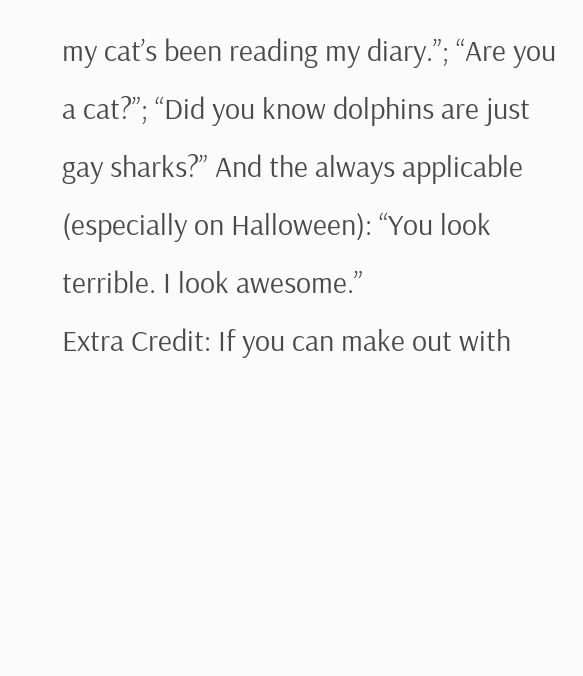my cat’s been reading my diary.”; “Are you a cat?”; “Did you know dolphins are just gay sharks?” And the always applicable (especially on Halloween): “You look terrible. I look awesome.”
Extra Credit: If you can make out with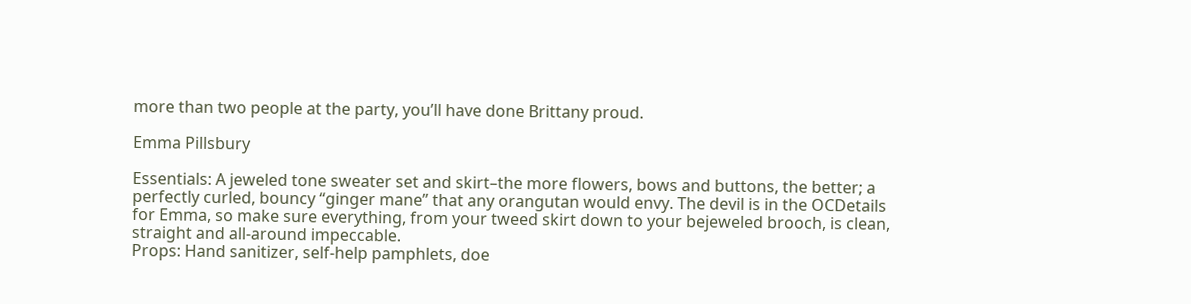more than two people at the party, you’ll have done Brittany proud.

Emma Pillsbury

Essentials: A jeweled tone sweater set and skirt–the more flowers, bows and buttons, the better; a perfectly curled, bouncy “ginger mane” that any orangutan would envy. The devil is in the OCDetails for Emma, so make sure everything, from your tweed skirt down to your bejeweled brooch, is clean, straight and all-around impeccable.
Props: Hand sanitizer, self-help pamphlets, doe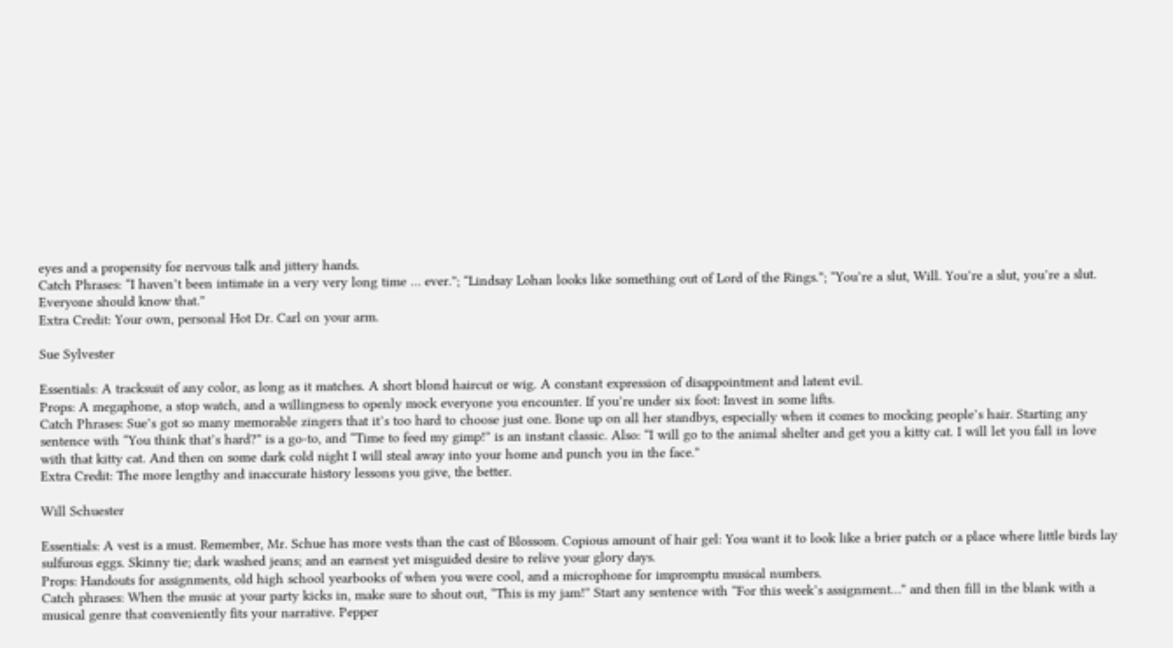eyes and a propensity for nervous talk and jittery hands.
Catch Phrases: “I haven’t been intimate in a very very long time … ever.”; “Lindsay Lohan looks like something out of Lord of the Rings.”; “You’re a slut, Will. You’re a slut, you’re a slut. Everyone should know that.”
Extra Credit: Your own, personal Hot Dr. Carl on your arm.

Sue Sylvester

Essentials: A tracksuit of any color, as long as it matches. A short blond haircut or wig. A constant expression of disappointment and latent evil.
Props: A megaphone, a stop watch, and a willingness to openly mock everyone you encounter. If you’re under six foot: Invest in some lifts.
Catch Phrases: Sue’s got so many memorable zingers that it’s too hard to choose just one. Bone up on all her standbys, especially when it comes to mocking people’s hair. Starting any sentence with “You think that’s hard?” is a go-to, and “Time to feed my gimp!” is an instant classic. Also: “I will go to the animal shelter and get you a kitty cat. I will let you fall in love with that kitty cat. And then on some dark cold night I will steal away into your home and punch you in the face.”
Extra Credit: The more lengthy and inaccurate history lessons you give, the better.

Will Schuester

Essentials: A vest is a must. Remember, Mr. Schue has more vests than the cast of Blossom. Copious amount of hair gel: You want it to look like a brier patch or a place where little birds lay sulfurous eggs. Skinny tie; dark washed jeans; and an earnest yet misguided desire to relive your glory days.
Props: Handouts for assignments, old high school yearbooks of when you were cool, and a microphone for impromptu musical numbers.
Catch phrases: When the music at your party kicks in, make sure to shout out, “This is my jam!” Start any sentence with “For this week’s assignment…” and then fill in the blank with a musical genre that conveniently fits your narrative. Pepper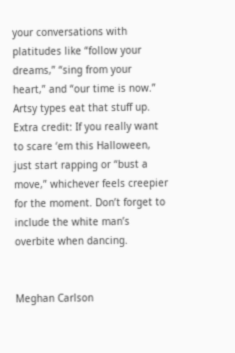your conversations with platitudes like “follow your dreams,” “sing from your heart,” and “our time is now.” Artsy types eat that stuff up.
Extra credit: If you really want to scare ‘em this Halloween, just start rapping or “bust a move,” whichever feels creepier for the moment. Don’t forget to include the white man’s overbite when dancing.


Meghan Carlson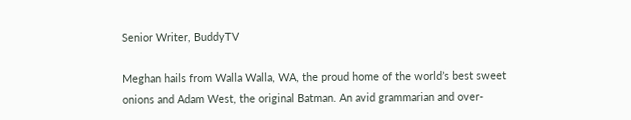Senior Writer, BuddyTV

Meghan hails from Walla Walla, WA, the proud home of the world’s best sweet onions and Adam West, the original Batman. An avid grammarian and over-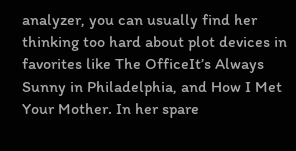analyzer, you can usually find her thinking too hard about plot devices in favorites like The OfficeIt’s Always Sunny in Philadelphia, and How I Met Your Mother. In her spare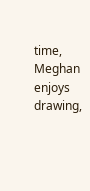time, Meghan enjoys drawing,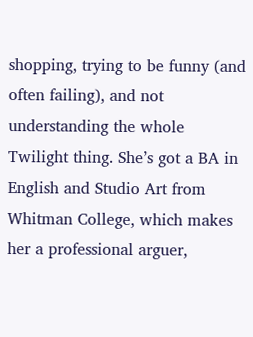shopping, trying to be funny (and often failing), and not understanding the whole Twilight thing. She’s got a BA in English and Studio Art from Whitman College, which makes her a professional arguer,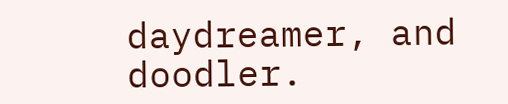daydreamer, and doodler.